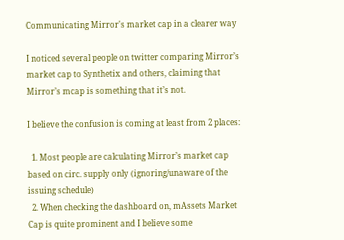Communicating Mirror's market cap in a clearer way

I noticed several people on twitter comparing Mirror’s market cap to Synthetix and others, claiming that Mirror’s mcap is something that it’s not.

I believe the confusion is coming at least from 2 places:

  1. Most people are calculating Mirror’s market cap based on circ. supply only (ignoring/unaware of the issuing schedule)
  2. When checking the dashboard on, mAssets Market Cap is quite prominent and I believe some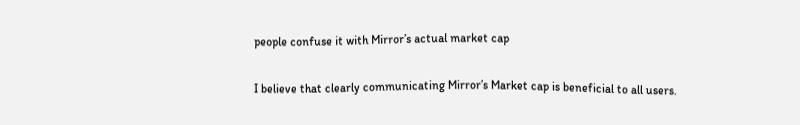people confuse it with Mirror’s actual market cap

I believe that clearly communicating Mirror’s Market cap is beneficial to all users.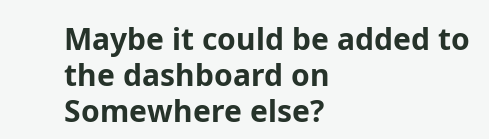Maybe it could be added to the dashboard on Somewhere else?